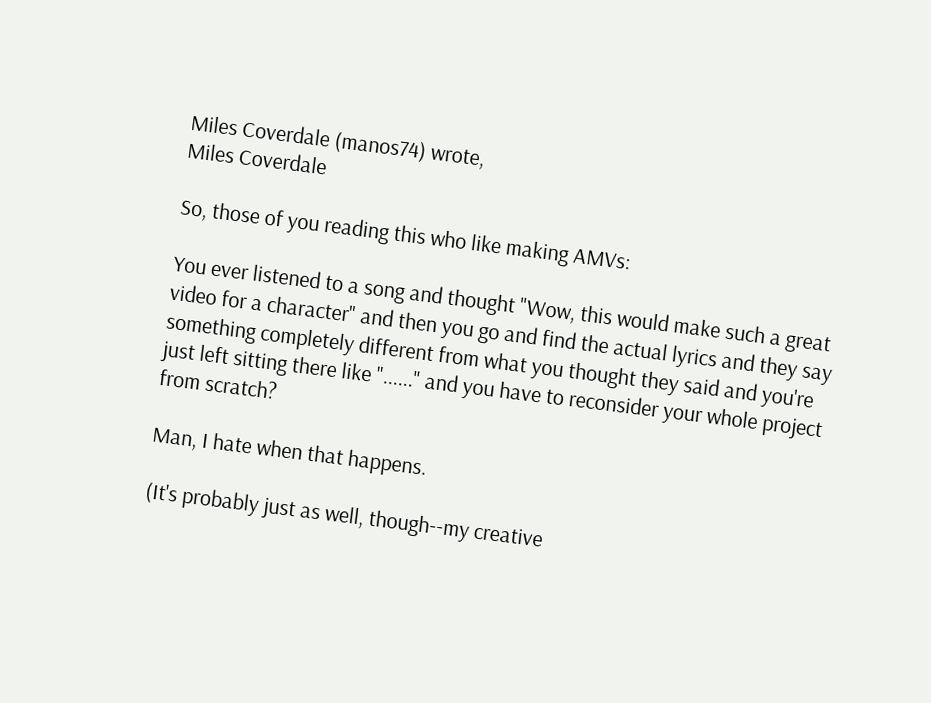Miles Coverdale (manos74) wrote,
Miles Coverdale

So, those of you reading this who like making AMVs:

You ever listened to a song and thought "Wow, this would make such a great video for a character" and then you go and find the actual lyrics and they say something completely different from what you thought they said and you're just left sitting there like "......" and you have to reconsider your whole project from scratch?

Man, I hate when that happens.

(It's probably just as well, though--my creative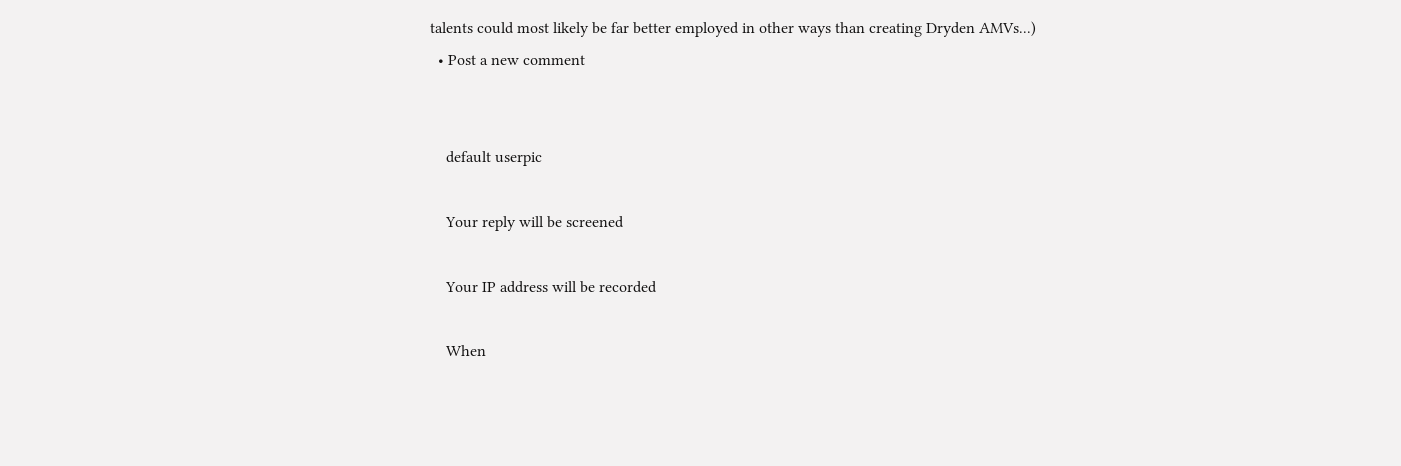talents could most likely be far better employed in other ways than creating Dryden AMVs...)
  • Post a new comment


    default userpic

    Your reply will be screened

    Your IP address will be recorded

    When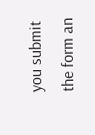you submit the form an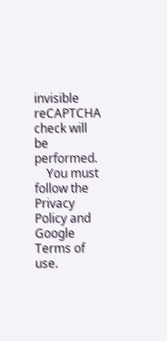invisible reCAPTCHA check will be performed.
    You must follow the Privacy Policy and Google Terms of use.